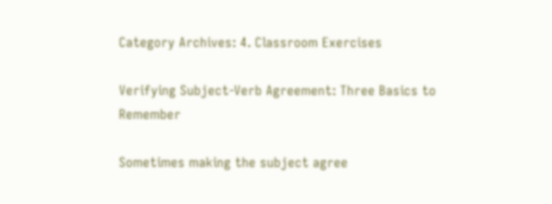Category Archives: 4. Classroom Exercises

Verifying Subject-Verb Agreement: Three Basics to Remember

Sometimes making the subject agree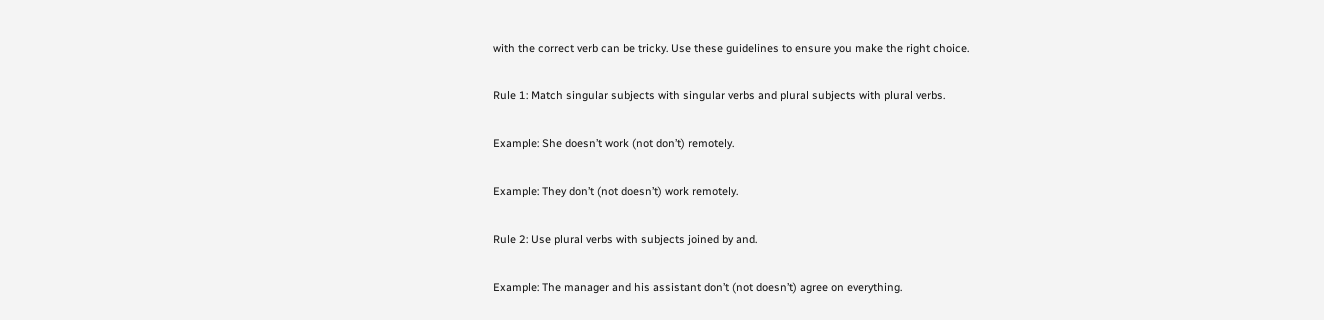with the correct verb can be tricky. Use these guidelines to ensure you make the right choice.

Rule 1: Match singular subjects with singular verbs and plural subjects with plural verbs.

Example: She doesn’t work (not don’t) remotely.

Example: They don’t (not doesn’t) work remotely.

Rule 2: Use plural verbs with subjects joined by and.

Example: The manager and his assistant don’t (not doesn’t) agree on everything.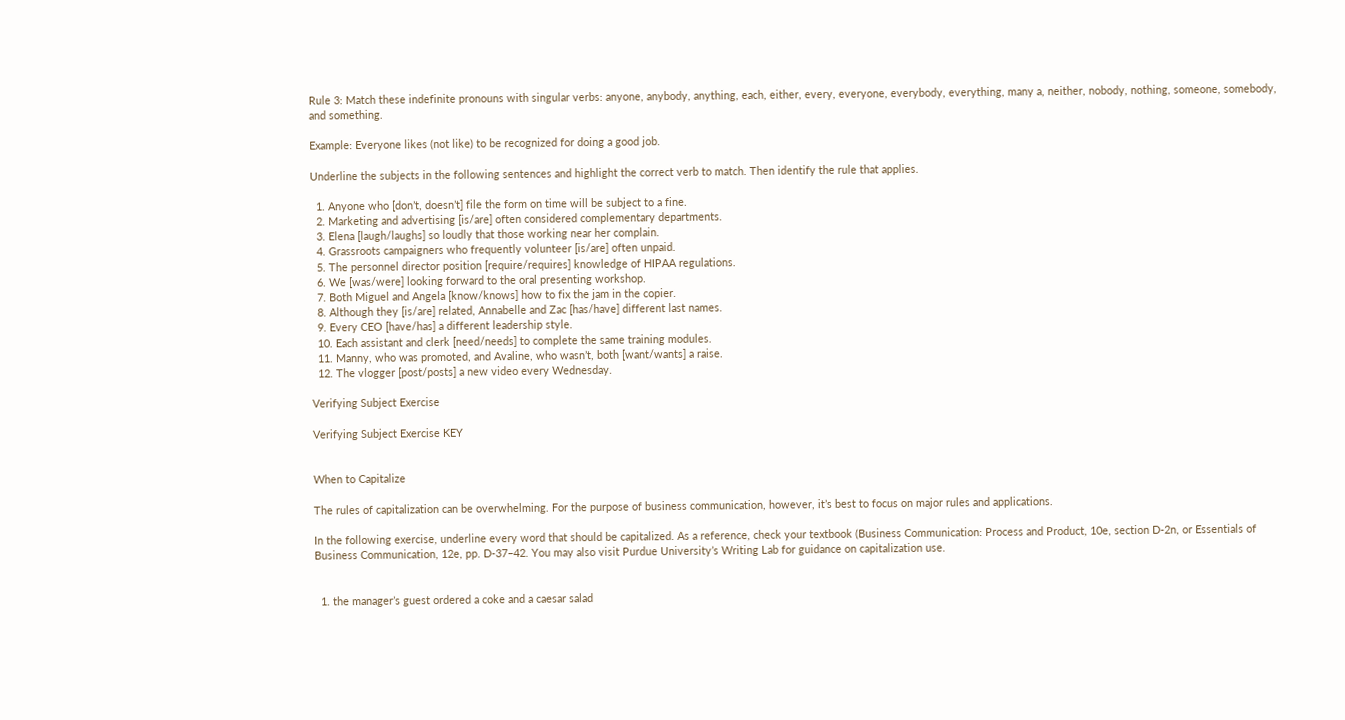Rule 3: Match these indefinite pronouns with singular verbs: anyone, anybody, anything, each, either, every, everyone, everybody, everything, many a, neither, nobody, nothing, someone, somebody, and something.

Example: Everyone likes (not like) to be recognized for doing a good job.

Underline the subjects in the following sentences and highlight the correct verb to match. Then identify the rule that applies.

  1. Anyone who [don’t, doesn’t] file the form on time will be subject to a fine.
  2. Marketing and advertising [is/are] often considered complementary departments.
  3. Elena [laugh/laughs] so loudly that those working near her complain.
  4. Grassroots campaigners who frequently volunteer [is/are] often unpaid.
  5. The personnel director position [require/requires] knowledge of HIPAA regulations.
  6. We [was/were] looking forward to the oral presenting workshop.
  7. Both Miguel and Angela [know/knows] how to fix the jam in the copier.
  8. Although they [is/are] related, Annabelle and Zac [has/have] different last names.
  9. Every CEO [have/has] a different leadership style.
  10. Each assistant and clerk [need/needs] to complete the same training modules.
  11. Manny, who was promoted, and Avaline, who wasn’t, both [want/wants] a raise.
  12. The vlogger [post/posts] a new video every Wednesday.

Verifying Subject Exercise

Verifying Subject Exercise KEY


When to Capitalize

The rules of capitalization can be overwhelming. For the purpose of business communication, however, it’s best to focus on major rules and applications.

In the following exercise, underline every word that should be capitalized. As a reference, check your textbook (Business Communication: Process and Product, 10e, section D-2n, or Essentials of Business Communication, 12e, pp. D-37–42. You may also visit Purdue University’s Writing Lab for guidance on capitalization use.


  1. the manager’s guest ordered a coke and a caesar salad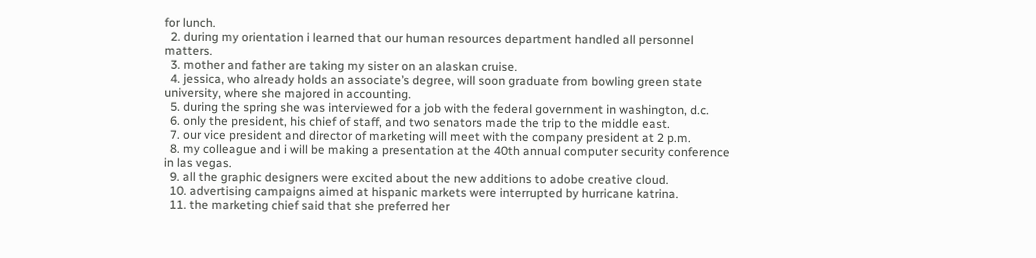for lunch.
  2. during my orientation i learned that our human resources department handled all personnel matters.
  3. mother and father are taking my sister on an alaskan cruise.
  4. jessica, who already holds an associate’s degree, will soon graduate from bowling green state university, where she majored in accounting.
  5. during the spring she was interviewed for a job with the federal government in washington, d.c.
  6. only the president, his chief of staff, and two senators made the trip to the middle east.
  7. our vice president and director of marketing will meet with the company president at 2 p.m.
  8. my colleague and i will be making a presentation at the 40th annual computer security conference in las vegas.
  9. all the graphic designers were excited about the new additions to adobe creative cloud.
  10. advertising campaigns aimed at hispanic markets were interrupted by hurricane katrina.
  11. the marketing chief said that she preferred her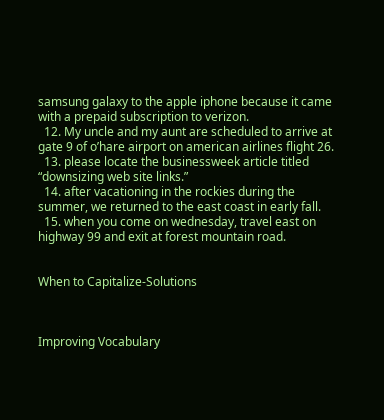samsung galaxy to the apple iphone because it came with a prepaid subscription to verizon.
  12. My uncle and my aunt are scheduled to arrive at gate 9 of o’hare airport on american airlines flight 26.
  13. please locate the businessweek article titled “downsizing web site links.”
  14. after vacationing in the rockies during the summer, we returned to the east coast in early fall.
  15. when you come on wednesday, travel east on highway 99 and exit at forest mountain road.


When to Capitalize-Solutions



Improving Vocabulary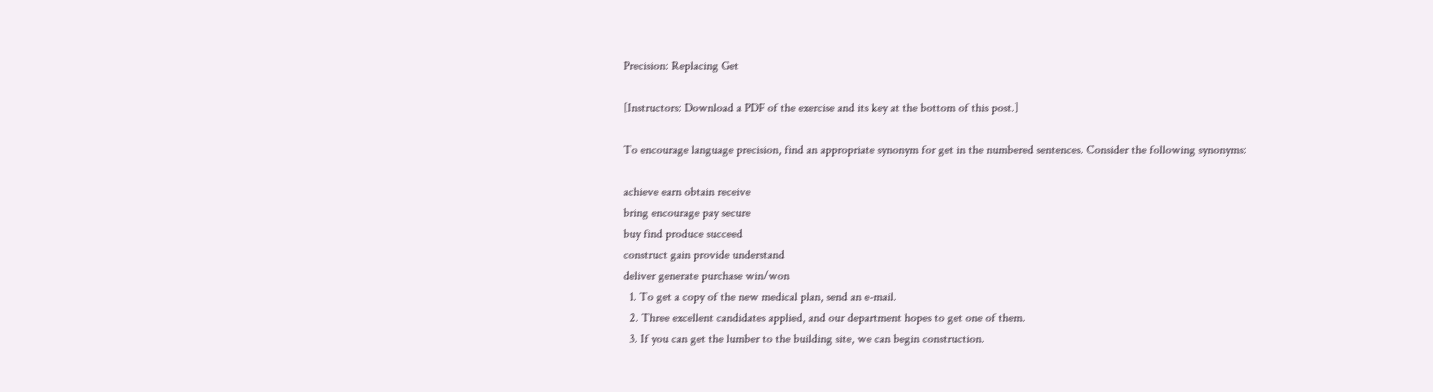Precision: Replacing Get

[Instructors: Download a PDF of the exercise and its key at the bottom of this post.]

To encourage language precision, find an appropriate synonym for get in the numbered sentences. Consider the following synonyms:

achieve earn obtain receive
bring encourage pay secure
buy find produce succeed
construct gain provide understand
deliver generate purchase win/won
  1. To get a copy of the new medical plan, send an e-mail.
  2. Three excellent candidates applied, and our department hopes to get one of them.
  3. If you can get the lumber to the building site, we can begin construction.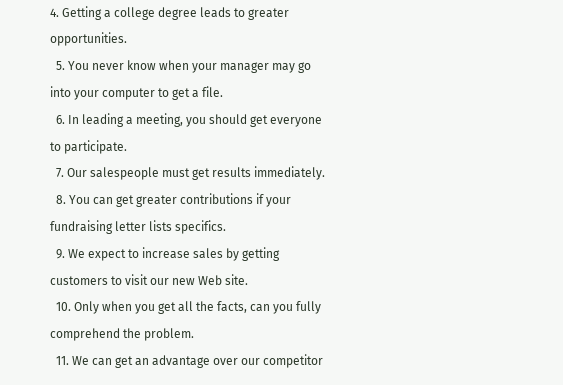4. Getting a college degree leads to greater opportunities.
  5. You never know when your manager may go into your computer to get a file.
  6. In leading a meeting, you should get everyone to participate.
  7. Our salespeople must get results immediately.
  8. You can get greater contributions if your fundraising letter lists specifics.
  9. We expect to increase sales by getting customers to visit our new Web site.
  10. Only when you get all the facts, can you fully comprehend the problem.
  11. We can get an advantage over our competitor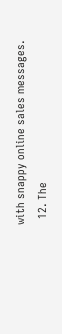with snappy online sales messages.
  12. The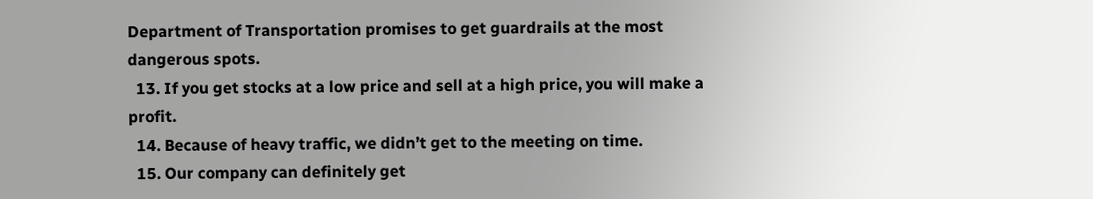Department of Transportation promises to get guardrails at the most dangerous spots.
  13. If you get stocks at a low price and sell at a high price, you will make a profit.
  14. Because of heavy traffic, we didn’t get to the meeting on time.
  15. Our company can definitely get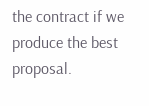the contract if we produce the best proposal.